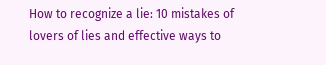How to recognize a lie: 10 mistakes of lovers of lies and effective ways to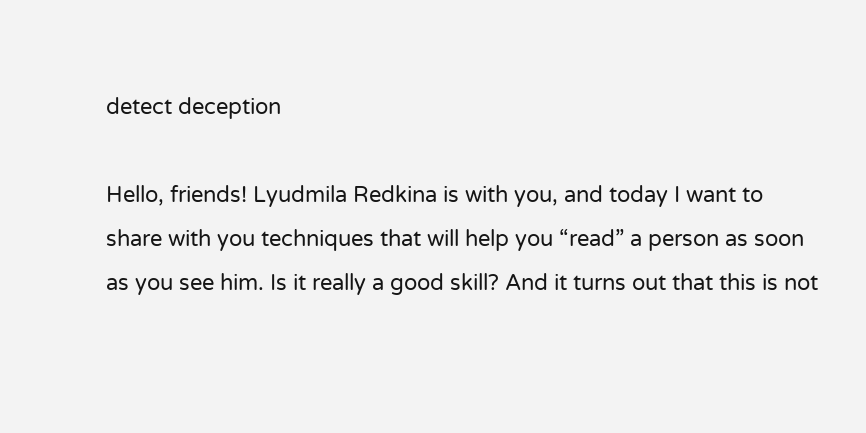detect deception

Hello, friends! Lyudmila Redkina is with you, and today I want to share with you techniques that will help you “read” a person as soon as you see him. Is it really a good skill? And it turns out that this is not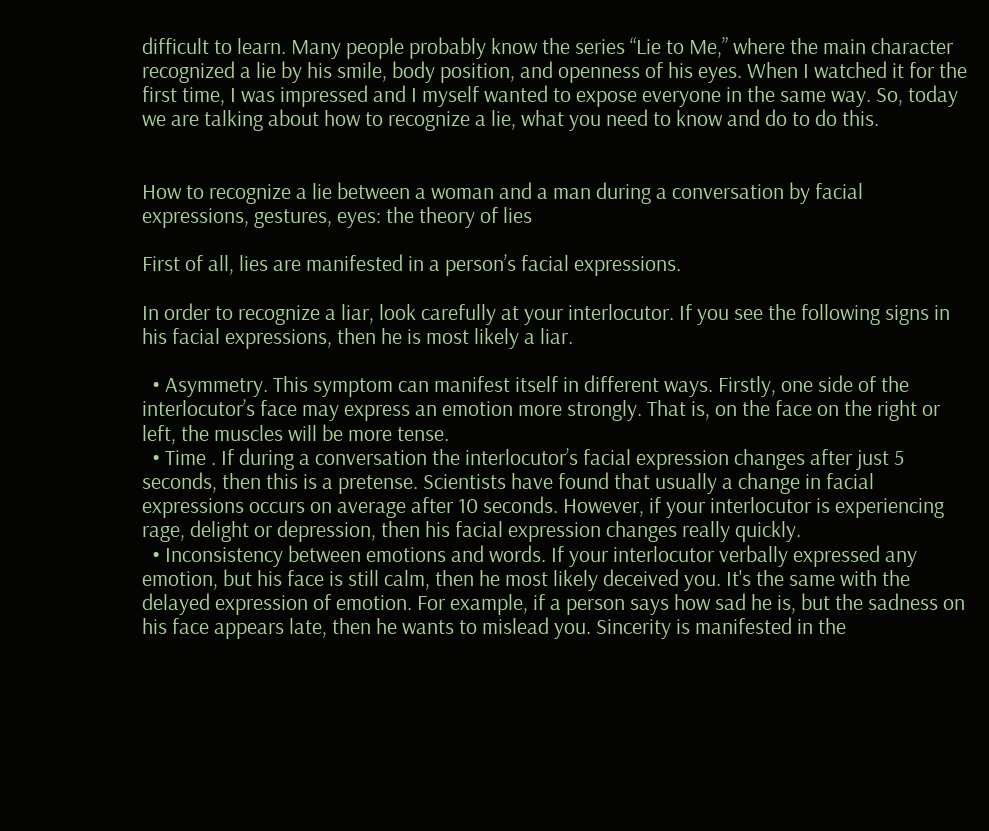difficult to learn. Many people probably know the series “Lie to Me,” where the main character recognized a lie by his smile, body position, and openness of his eyes. When I watched it for the first time, I was impressed and I myself wanted to expose everyone in the same way. So, today we are talking about how to recognize a lie, what you need to know and do to do this.


How to recognize a lie between a woman and a man during a conversation by facial expressions, gestures, eyes: the theory of lies

First of all, lies are manifested in a person’s facial expressions.

In order to recognize a liar, look carefully at your interlocutor. If you see the following signs in his facial expressions, then he is most likely a liar.

  • Asymmetry. This symptom can manifest itself in different ways. Firstly, one side of the interlocutor’s face may express an emotion more strongly. That is, on the face on the right or left, the muscles will be more tense.
  • Time . If during a conversation the interlocutor’s facial expression changes after just 5 seconds, then this is a pretense. Scientists have found that usually a change in facial expressions occurs on average after 10 seconds. However, if your interlocutor is experiencing rage, delight or depression, then his facial expression changes really quickly.
  • Inconsistency between emotions and words. If your interlocutor verbally expressed any emotion, but his face is still calm, then he most likely deceived you. It's the same with the delayed expression of emotion. For example, if a person says how sad he is, but the sadness on his face appears late, then he wants to mislead you. Sincerity is manifested in the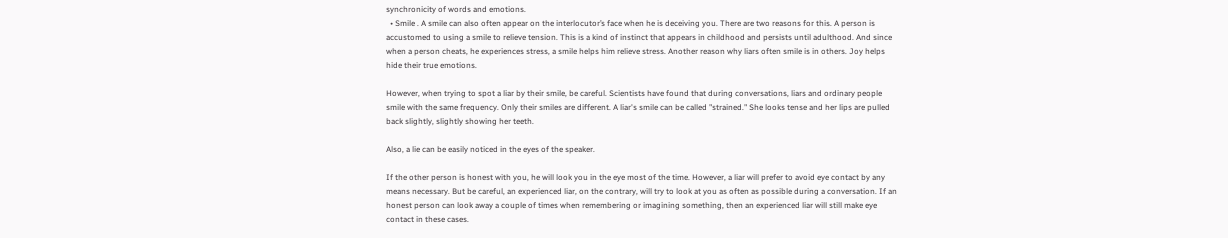synchronicity of words and emotions.
  • Smile . A smile can also often appear on the interlocutor’s face when he is deceiving you. There are two reasons for this. A person is accustomed to using a smile to relieve tension. This is a kind of instinct that appears in childhood and persists until adulthood. And since when a person cheats, he experiences stress, a smile helps him relieve stress. Another reason why liars often smile is in others. Joy helps hide their true emotions.

However, when trying to spot a liar by their smile, be careful. Scientists have found that during conversations, liars and ordinary people smile with the same frequency. Only their smiles are different. A liar's smile can be called "strained." She looks tense and her lips are pulled back slightly, slightly showing her teeth.

Also, a lie can be easily noticed in the eyes of the speaker.

If the other person is honest with you, he will look you in the eye most of the time. However, a liar will prefer to avoid eye contact by any means necessary. But be careful, an experienced liar, on the contrary, will try to look at you as often as possible during a conversation. If an honest person can look away a couple of times when remembering or imagining something, then an experienced liar will still make eye contact in these cases.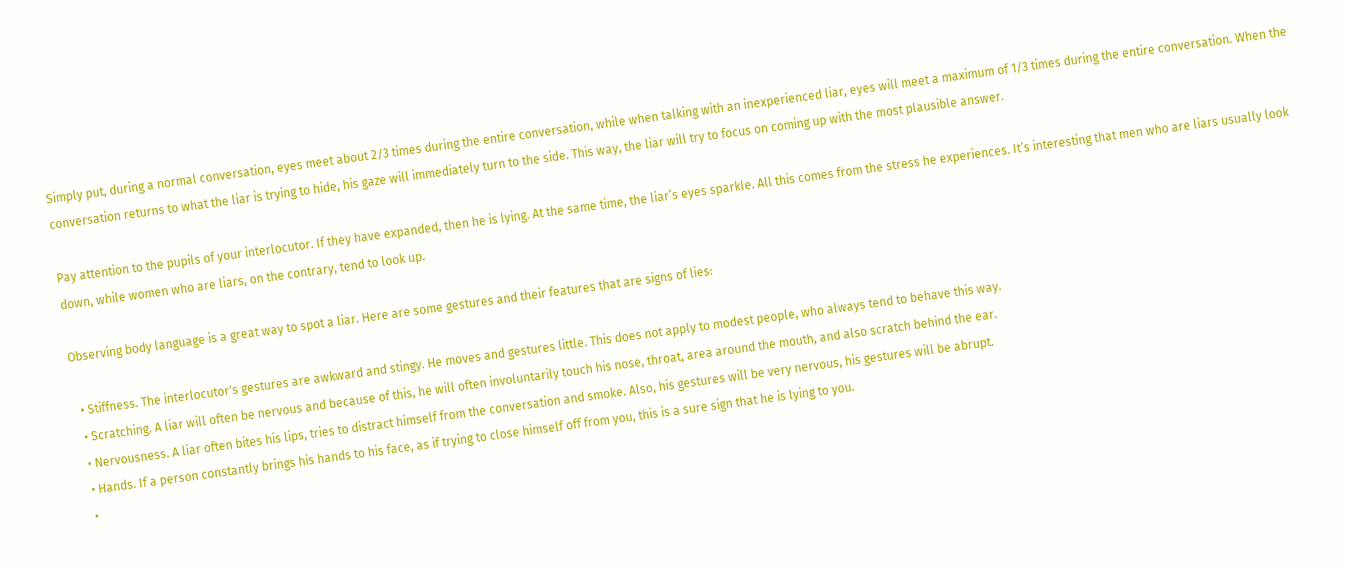Simply put, during a normal conversation, eyes meet about 2/3 times during the entire conversation, while when talking with an inexperienced liar, eyes will meet a maximum of 1/3 times during the entire conversation. When the conversation returns to what the liar is trying to hide, his gaze will immediately turn to the side. This way, the liar will try to focus on coming up with the most plausible answer.

Pay attention to the pupils of your interlocutor. If they have expanded, then he is lying. At the same time, the liar’s eyes sparkle. All this comes from the stress he experiences. It’s interesting that men who are liars usually look down, while women who are liars, on the contrary, tend to look up.

Observing body language is a great way to spot a liar. Here are some gestures and their features that are signs of lies:

  • Stiffness. The interlocutor's gestures are awkward and stingy. He moves and gestures little. This does not apply to modest people, who always tend to behave this way.
  • Scratching. A liar will often be nervous and because of this, he will often involuntarily touch his nose, throat, area around the mouth, and also scratch behind the ear.
  • Nervousness. A liar often bites his lips, tries to distract himself from the conversation and smoke. Also, his gestures will be very nervous, his gestures will be abrupt.
  • Hands. If a person constantly brings his hands to his face, as if trying to close himself off from you, this is a sure sign that he is lying to you.
  •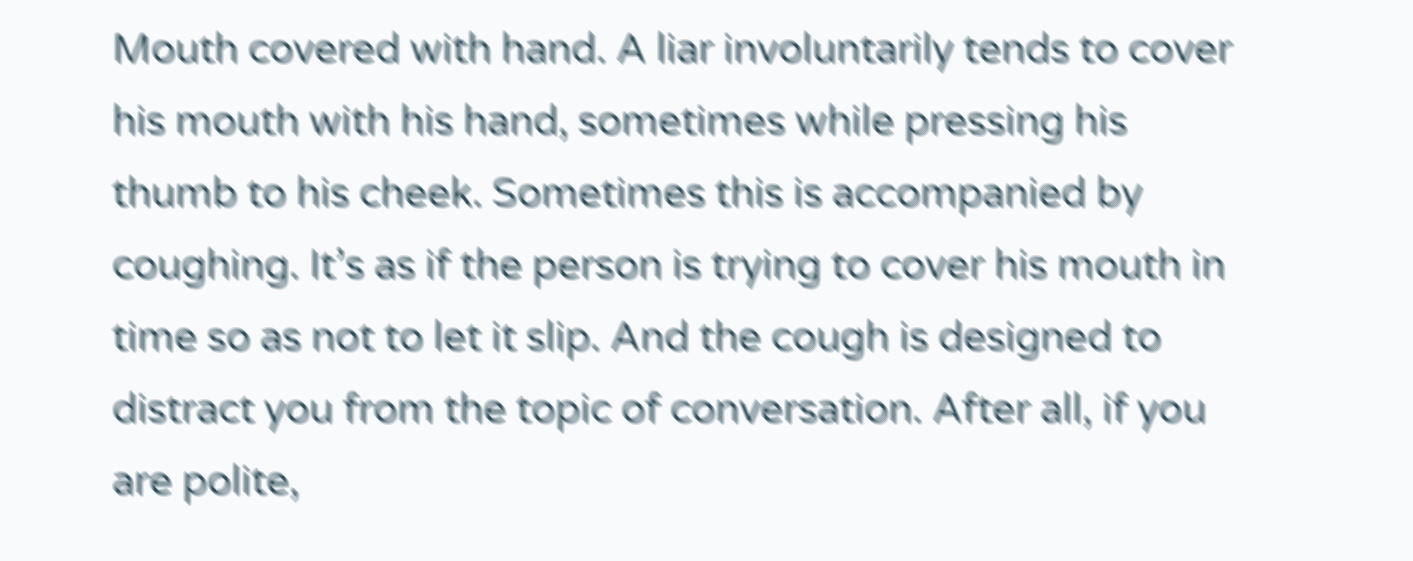Mouth covered with hand. A liar involuntarily tends to cover his mouth with his hand, sometimes while pressing his thumb to his cheek. Sometimes this is accompanied by coughing. It’s as if the person is trying to cover his mouth in time so as not to let it slip. And the cough is designed to distract you from the topic of conversation. After all, if you are polite,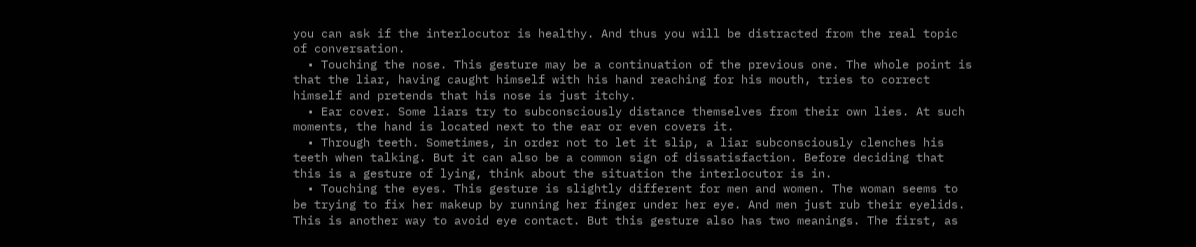you can ask if the interlocutor is healthy. And thus you will be distracted from the real topic of conversation.
  • Touching the nose. This gesture may be a continuation of the previous one. The whole point is that the liar, having caught himself with his hand reaching for his mouth, tries to correct himself and pretends that his nose is just itchy.
  • Ear cover. Some liars try to subconsciously distance themselves from their own lies. At such moments, the hand is located next to the ear or even covers it.
  • Through teeth. Sometimes, in order not to let it slip, a liar subconsciously clenches his teeth when talking. But it can also be a common sign of dissatisfaction. Before deciding that this is a gesture of lying, think about the situation the interlocutor is in.
  • Touching the eyes. This gesture is slightly different for men and women. The woman seems to be trying to fix her makeup by running her finger under her eye. And men just rub their eyelids. This is another way to avoid eye contact. But this gesture also has two meanings. The first, as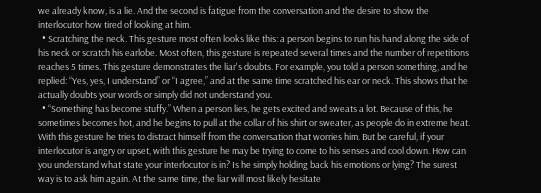we already know, is a lie. And the second is fatigue from the conversation and the desire to show the interlocutor how tired of looking at him.
  • Scratching the neck. This gesture most often looks like this: a person begins to run his hand along the side of his neck or scratch his earlobe. Most often, this gesture is repeated several times and the number of repetitions reaches 5 times. This gesture demonstrates the liar's doubts. For example, you told a person something, and he replied: “Yes, yes, I understand” or “I agree,” and at the same time scratched his ear or neck. This shows that he actually doubts your words or simply did not understand you.
  • “Something has become stuffy.” When a person lies, he gets excited and sweats a lot. Because of this, he sometimes becomes hot, and he begins to pull at the collar of his shirt or sweater, as people do in extreme heat. With this gesture he tries to distract himself from the conversation that worries him. But be careful, if your interlocutor is angry or upset, with this gesture he may be trying to come to his senses and cool down. How can you understand what state your interlocutor is in? Is he simply holding back his emotions or lying? The surest way is to ask him again. At the same time, the liar will most likely hesitate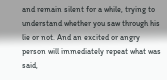and remain silent for a while, trying to understand whether you saw through his lie or not. And an excited or angry person will immediately repeat what was said,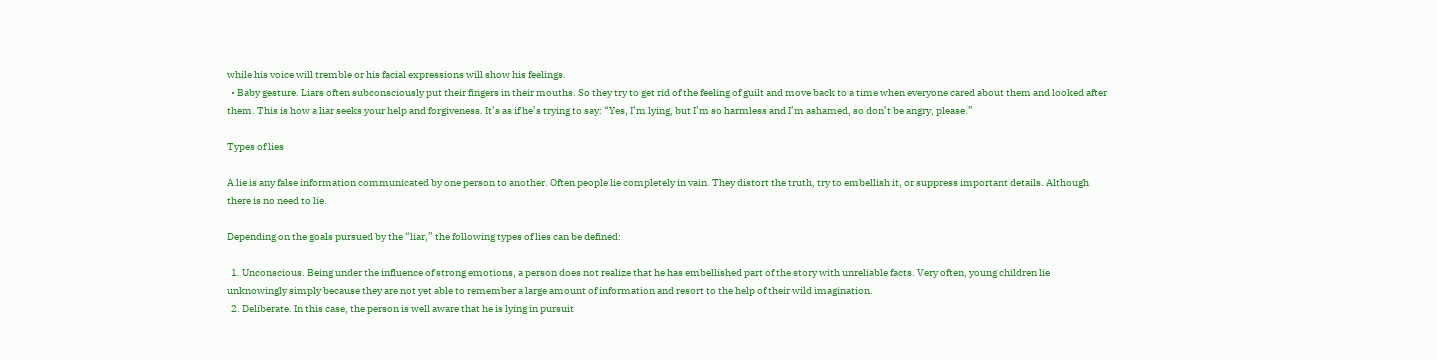while his voice will tremble or his facial expressions will show his feelings.
  • Baby gesture. Liars often subconsciously put their fingers in their mouths. So they try to get rid of the feeling of guilt and move back to a time when everyone cared about them and looked after them. This is how a liar seeks your help and forgiveness. It’s as if he’s trying to say: “Yes, I’m lying, but I’m so harmless and I’m ashamed, so don’t be angry, please.”

Types of lies

A lie is any false information communicated by one person to another. Often people lie completely in vain. They distort the truth, try to embellish it, or suppress important details. Although there is no need to lie.

Depending on the goals pursued by the “liar,” the following types of lies can be defined:

  1. Unconscious. Being under the influence of strong emotions, a person does not realize that he has embellished part of the story with unreliable facts. Very often, young children lie unknowingly simply because they are not yet able to remember a large amount of information and resort to the help of their wild imagination.
  2. Deliberate. In this case, the person is well aware that he is lying in pursuit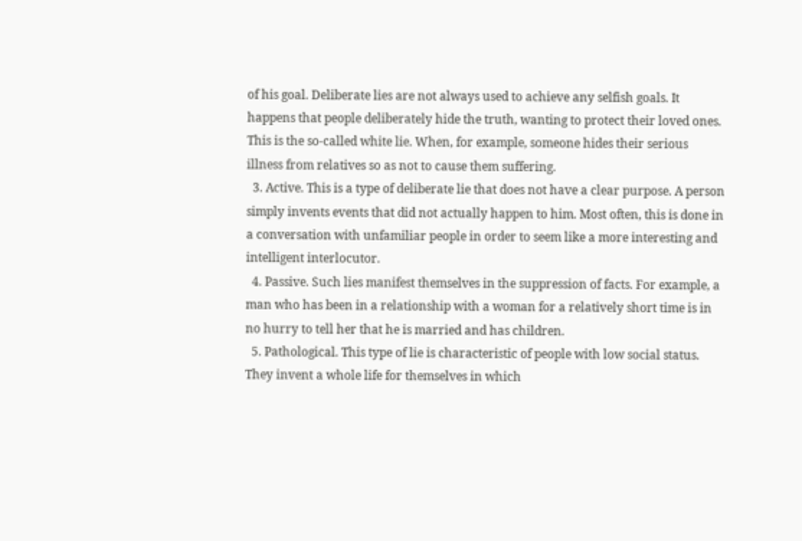of his goal. Deliberate lies are not always used to achieve any selfish goals. It happens that people deliberately hide the truth, wanting to protect their loved ones. This is the so-called white lie. When, for example, someone hides their serious illness from relatives so as not to cause them suffering.
  3. Active. This is a type of deliberate lie that does not have a clear purpose. A person simply invents events that did not actually happen to him. Most often, this is done in a conversation with unfamiliar people in order to seem like a more interesting and intelligent interlocutor.
  4. Passive. Such lies manifest themselves in the suppression of facts. For example, a man who has been in a relationship with a woman for a relatively short time is in no hurry to tell her that he is married and has children.
  5. Pathological. This type of lie is characteristic of people with low social status. They invent a whole life for themselves in which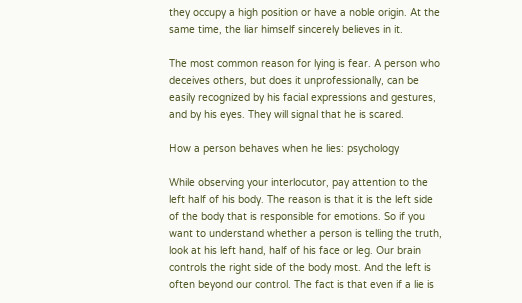they occupy a high position or have a noble origin. At the same time, the liar himself sincerely believes in it.

The most common reason for lying is fear. A person who deceives others, but does it unprofessionally, can be easily recognized by his facial expressions and gestures, and by his eyes. They will signal that he is scared.

How a person behaves when he lies: psychology

While observing your interlocutor, pay attention to the left half of his body. The reason is that it is the left side of the body that is responsible for emotions. So if you want to understand whether a person is telling the truth, look at his left hand, half of his face or leg. Our brain controls the right side of the body most. And the left is often beyond our control. The fact is that even if a lie is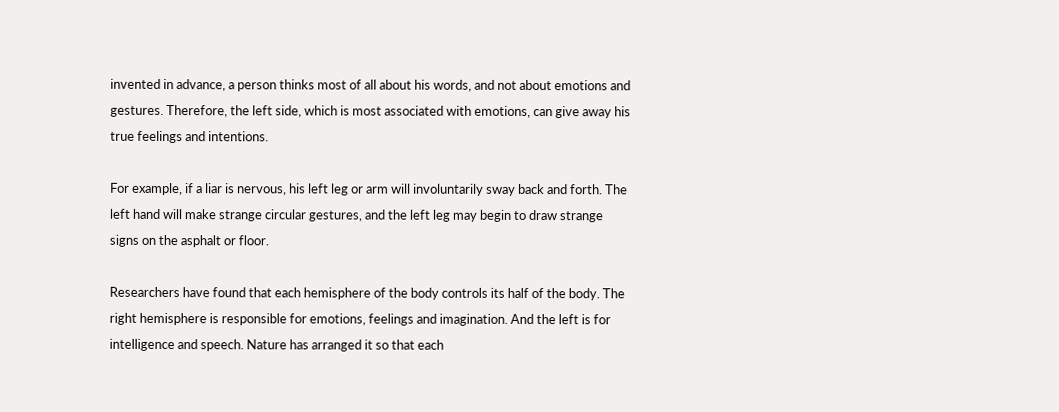invented in advance, a person thinks most of all about his words, and not about emotions and gestures. Therefore, the left side, which is most associated with emotions, can give away his true feelings and intentions.

For example, if a liar is nervous, his left leg or arm will involuntarily sway back and forth. The left hand will make strange circular gestures, and the left leg may begin to draw strange signs on the asphalt or floor.

Researchers have found that each hemisphere of the body controls its half of the body. The right hemisphere is responsible for emotions, feelings and imagination. And the left is for intelligence and speech. Nature has arranged it so that each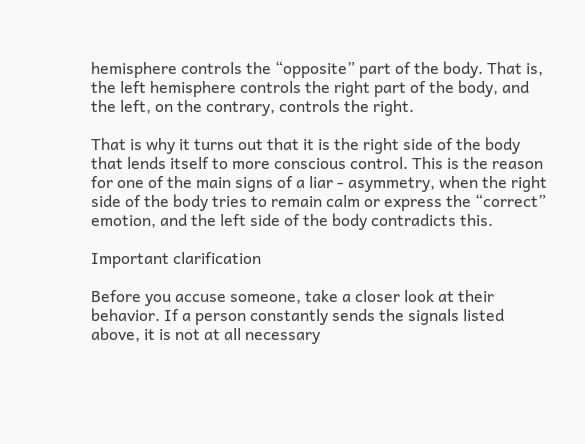hemisphere controls the “opposite” part of the body. That is, the left hemisphere controls the right part of the body, and the left, on the contrary, controls the right.

That is why it turns out that it is the right side of the body that lends itself to more conscious control. This is the reason for one of the main signs of a liar - asymmetry, when the right side of the body tries to remain calm or express the “correct” emotion, and the left side of the body contradicts this.

Important clarification

Before you accuse someone, take a closer look at their behavior. If a person constantly sends the signals listed above, it is not at all necessary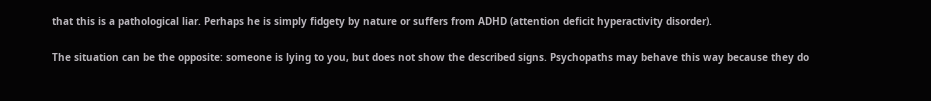that this is a pathological liar. Perhaps he is simply fidgety by nature or suffers from ADHD (attention deficit hyperactivity disorder).

The situation can be the opposite: someone is lying to you, but does not show the described signs. Psychopaths may behave this way because they do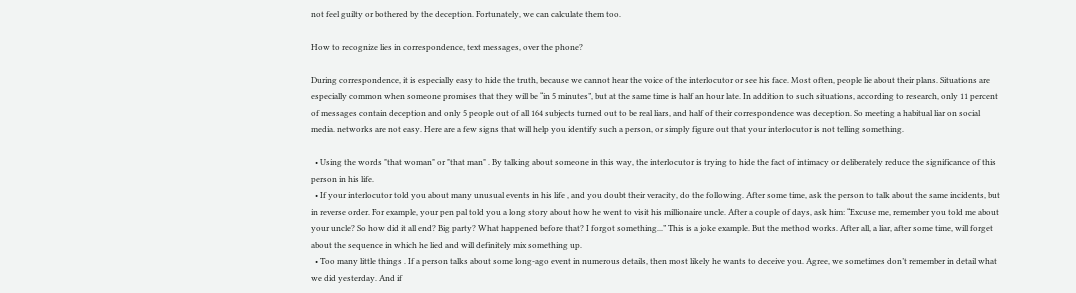not feel guilty or bothered by the deception. Fortunately, we can calculate them too.

How to recognize lies in correspondence, text messages, over the phone?

During correspondence, it is especially easy to hide the truth, because we cannot hear the voice of the interlocutor or see his face. Most often, people lie about their plans. Situations are especially common when someone promises that they will be “in 5 minutes”, but at the same time is half an hour late. In addition to such situations, according to research, only 11 percent of messages contain deception and only 5 people out of all 164 subjects turned out to be real liars, and half of their correspondence was deception. So meeting a habitual liar on social media. networks are not easy. Here are a few signs that will help you identify such a person, or simply figure out that your interlocutor is not telling something.

  • Using the words "that woman" or "that man" . By talking about someone in this way, the interlocutor is trying to hide the fact of intimacy or deliberately reduce the significance of this person in his life.
  • If your interlocutor told you about many unusual events in his life , and you doubt their veracity, do the following. After some time, ask the person to talk about the same incidents, but in reverse order. For example, your pen pal told you a long story about how he went to visit his millionaire uncle. After a couple of days, ask him: “Excuse me, remember you told me about your uncle? So how did it all end? Big party? What happened before that? I forgot something...” This is a joke example. But the method works. After all, a liar, after some time, will forget about the sequence in which he lied and will definitely mix something up.
  • Too many little things . If a person talks about some long-ago event in numerous details, then most likely he wants to deceive you. Agree, we sometimes don’t remember in detail what we did yesterday. And if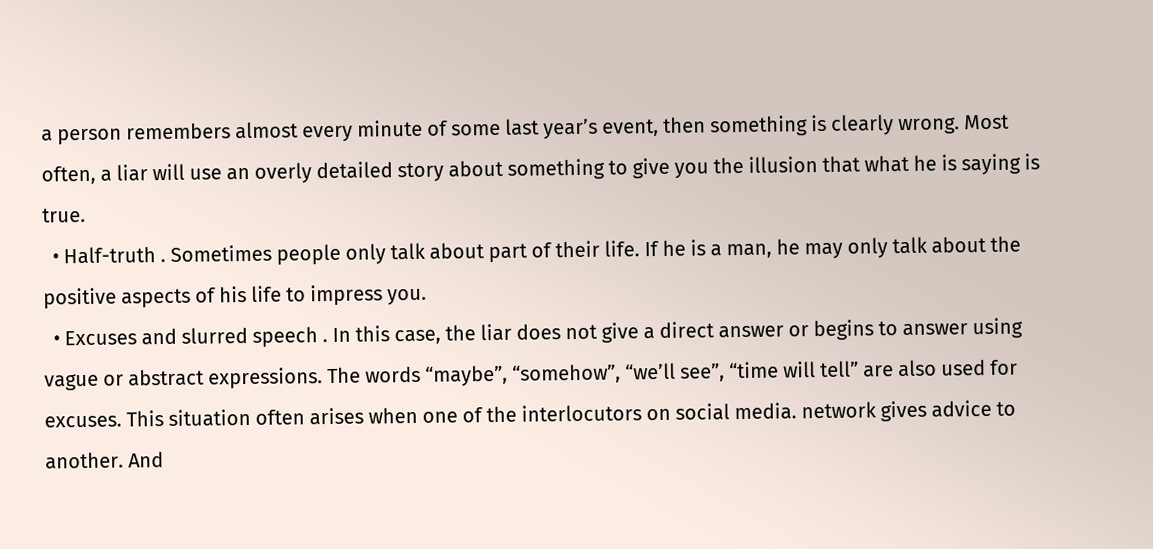a person remembers almost every minute of some last year’s event, then something is clearly wrong. Most often, a liar will use an overly detailed story about something to give you the illusion that what he is saying is true.
  • Half-truth . Sometimes people only talk about part of their life. If he is a man, he may only talk about the positive aspects of his life to impress you.
  • Excuses and slurred speech . In this case, the liar does not give a direct answer or begins to answer using vague or abstract expressions. The words “maybe”, “somehow”, “we’ll see”, “time will tell” are also used for excuses. This situation often arises when one of the interlocutors on social media. network gives advice to another. And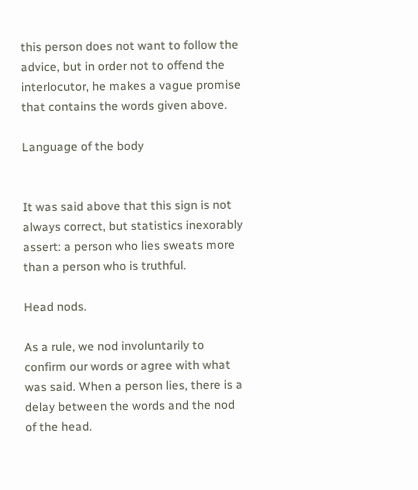this person does not want to follow the advice, but in order not to offend the interlocutor, he makes a vague promise that contains the words given above.

Language of the body


It was said above that this sign is not always correct, but statistics inexorably assert: a person who lies sweats more than a person who is truthful.

Head nods.

As a rule, we nod involuntarily to confirm our words or agree with what was said. When a person lies, there is a delay between the words and the nod of the head.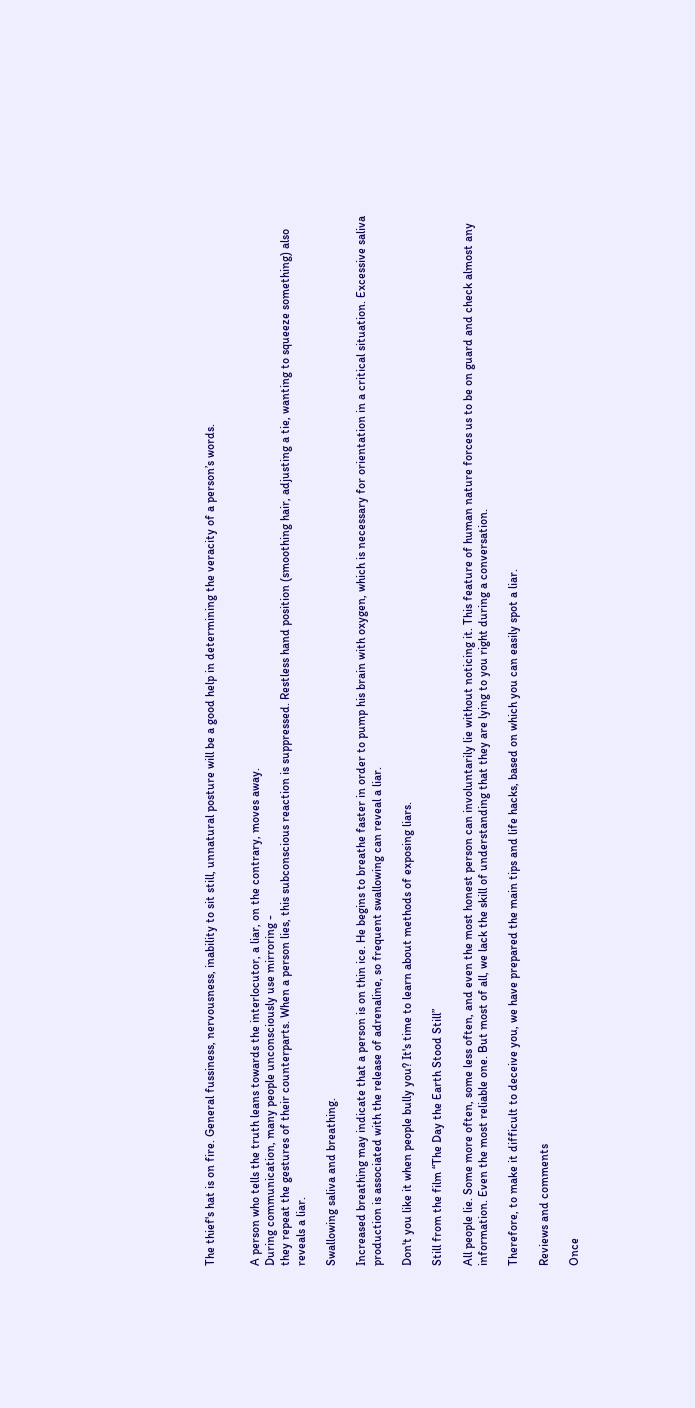The thief's hat is on fire. General fussiness, nervousness, inability to sit still, unnatural posture will be a good help in determining the veracity of a person’s words.


A person who tells the truth leans towards the interlocutor, a liar, on the contrary, moves away.
During communication, many people unconsciously use mirroring -
they repeat the gestures of their counterparts. When a person lies, this subconscious reaction is suppressed. Restless hand position (smoothing hair, adjusting a tie, wanting to squeeze something) also reveals a liar.

Swallowing saliva and breathing.

Increased breathing may indicate that a person is on thin ice. He begins to breathe faster in order to pump his brain with oxygen, which is necessary for orientation in a critical situation. Excessive saliva production is associated with the release of adrenaline, so frequent swallowing can reveal a liar.

Don't you like it when people bully you? It's time to learn about methods of exposing liars.

Still from the film “The Day the Earth Stood Still”

All people lie. Some more often, some less often, and even the most honest person can involuntarily lie without noticing it. This feature of human nature forces us to be on guard and check almost any information. Even the most reliable one. But most of all, we lack the skill of understanding that they are lying to you right during a conversation.

Therefore, to make it difficult to deceive you, we have prepared the main tips and life hacks, based on which you can easily spot a liar.

Reviews and comments

Once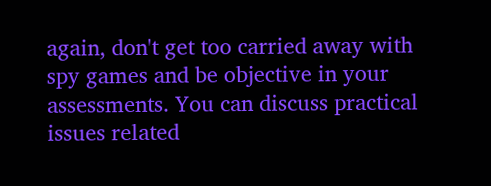again, don't get too carried away with spy games and be objective in your assessments. You can discuss practical issues related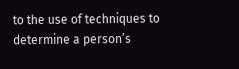to the use of techniques to determine a person’s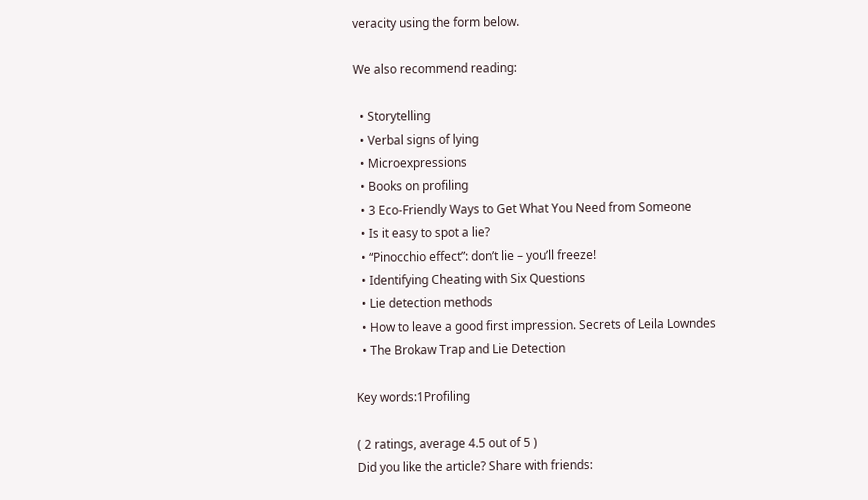veracity using the form below.

We also recommend reading:

  • Storytelling
  • Verbal signs of lying
  • Microexpressions
  • Books on profiling
  • 3 Eco-Friendly Ways to Get What You Need from Someone
  • Is it easy to spot a lie?
  • “Pinocchio effect”: don’t lie – you’ll freeze!
  • Identifying Cheating with Six Questions
  • Lie detection methods
  • How to leave a good first impression. Secrets of Leila Lowndes
  • The Brokaw Trap and Lie Detection

Key words:1Profiling

( 2 ratings, average 4.5 out of 5 )
Did you like the article? Share with friends: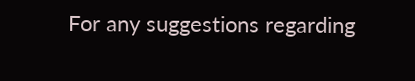For any suggestions regarding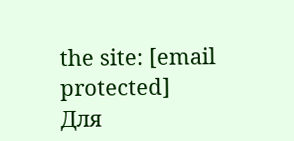the site: [email protected]
Для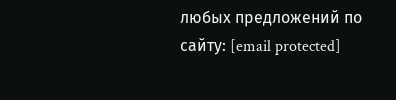любых предложений по сайту: [email protected]